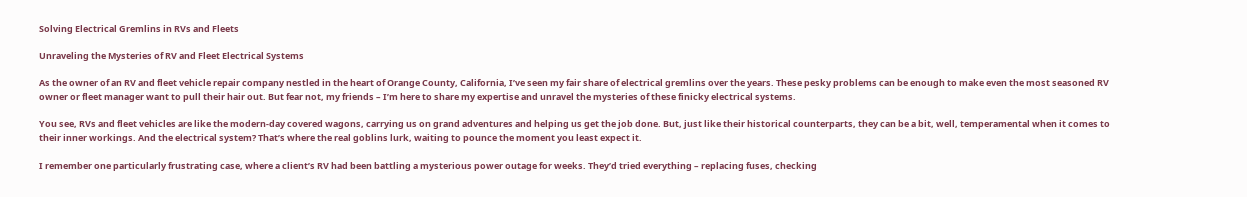Solving Electrical Gremlins in RVs and Fleets

Unraveling the Mysteries of RV and Fleet Electrical Systems

As the owner of an RV and fleet vehicle repair company nestled in the heart of Orange County, California, I’ve seen my fair share of electrical gremlins over the years. These pesky problems can be enough to make even the most seasoned RV owner or fleet manager want to pull their hair out. But fear not, my friends – I’m here to share my expertise and unravel the mysteries of these finicky electrical systems.

You see, RVs and fleet vehicles are like the modern-day covered wagons, carrying us on grand adventures and helping us get the job done. But, just like their historical counterparts, they can be a bit, well, temperamental when it comes to their inner workings. And the electrical system? That’s where the real goblins lurk, waiting to pounce the moment you least expect it.

I remember one particularly frustrating case, where a client’s RV had been battling a mysterious power outage for weeks. They’d tried everything – replacing fuses, checking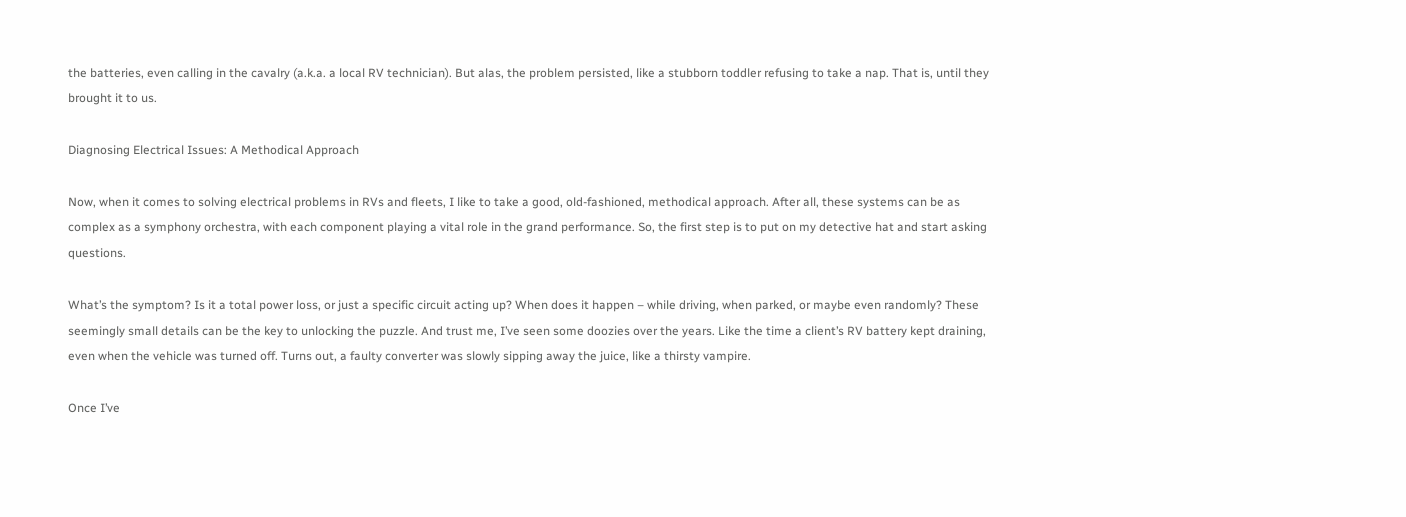the batteries, even calling in the cavalry (a.k.a. a local RV technician). But alas, the problem persisted, like a stubborn toddler refusing to take a nap. That is, until they brought it to us.

Diagnosing Electrical Issues: A Methodical Approach

Now, when it comes to solving electrical problems in RVs and fleets, I like to take a good, old-fashioned, methodical approach. After all, these systems can be as complex as a symphony orchestra, with each component playing a vital role in the grand performance. So, the first step is to put on my detective hat and start asking questions.

What’s the symptom? Is it a total power loss, or just a specific circuit acting up? When does it happen – while driving, when parked, or maybe even randomly? These seemingly small details can be the key to unlocking the puzzle. And trust me, I’ve seen some doozies over the years. Like the time a client’s RV battery kept draining, even when the vehicle was turned off. Turns out, a faulty converter was slowly sipping away the juice, like a thirsty vampire.

Once I’ve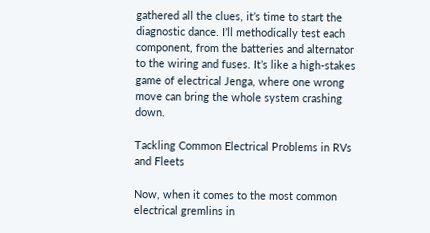gathered all the clues, it’s time to start the diagnostic dance. I’ll methodically test each component, from the batteries and alternator to the wiring and fuses. It’s like a high-stakes game of electrical Jenga, where one wrong move can bring the whole system crashing down.

Tackling Common Electrical Problems in RVs and Fleets

Now, when it comes to the most common electrical gremlins in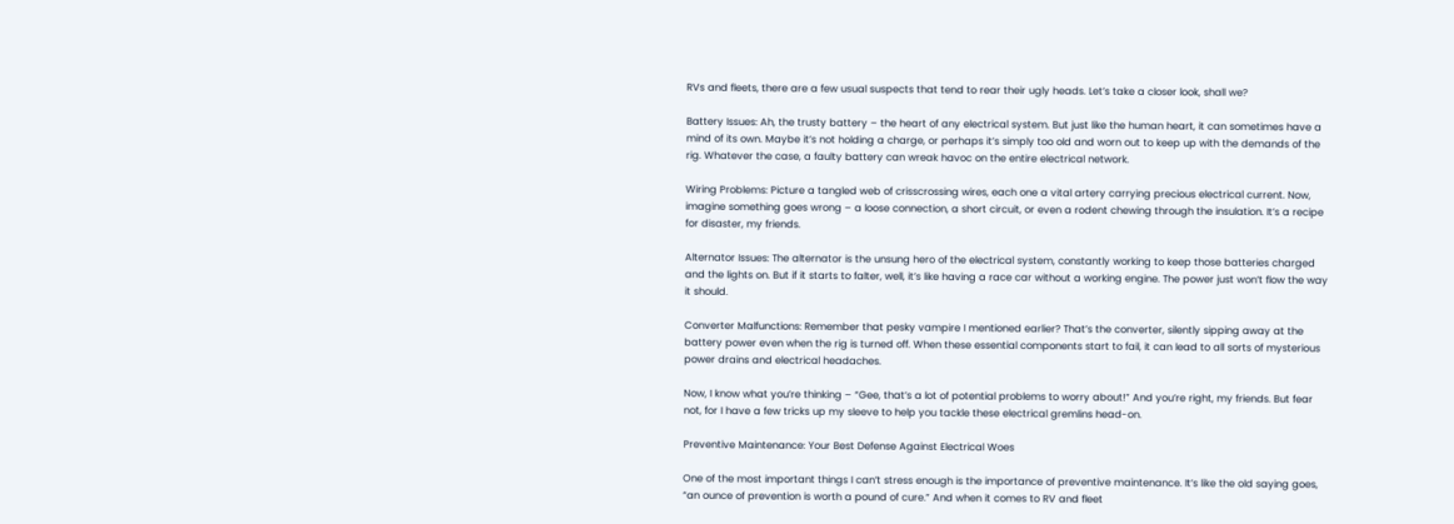RVs and fleets, there are a few usual suspects that tend to rear their ugly heads. Let’s take a closer look, shall we?

Battery Issues: Ah, the trusty battery – the heart of any electrical system. But just like the human heart, it can sometimes have a mind of its own. Maybe it’s not holding a charge, or perhaps it’s simply too old and worn out to keep up with the demands of the rig. Whatever the case, a faulty battery can wreak havoc on the entire electrical network.

Wiring Problems: Picture a tangled web of crisscrossing wires, each one a vital artery carrying precious electrical current. Now, imagine something goes wrong – a loose connection, a short circuit, or even a rodent chewing through the insulation. It’s a recipe for disaster, my friends.

Alternator Issues: The alternator is the unsung hero of the electrical system, constantly working to keep those batteries charged and the lights on. But if it starts to falter, well, it’s like having a race car without a working engine. The power just won’t flow the way it should.

Converter Malfunctions: Remember that pesky vampire I mentioned earlier? That’s the converter, silently sipping away at the battery power even when the rig is turned off. When these essential components start to fail, it can lead to all sorts of mysterious power drains and electrical headaches.

Now, I know what you’re thinking – “Gee, that’s a lot of potential problems to worry about!” And you’re right, my friends. But fear not, for I have a few tricks up my sleeve to help you tackle these electrical gremlins head-on.

Preventive Maintenance: Your Best Defense Against Electrical Woes

One of the most important things I can’t stress enough is the importance of preventive maintenance. It’s like the old saying goes, “an ounce of prevention is worth a pound of cure.” And when it comes to RV and fleet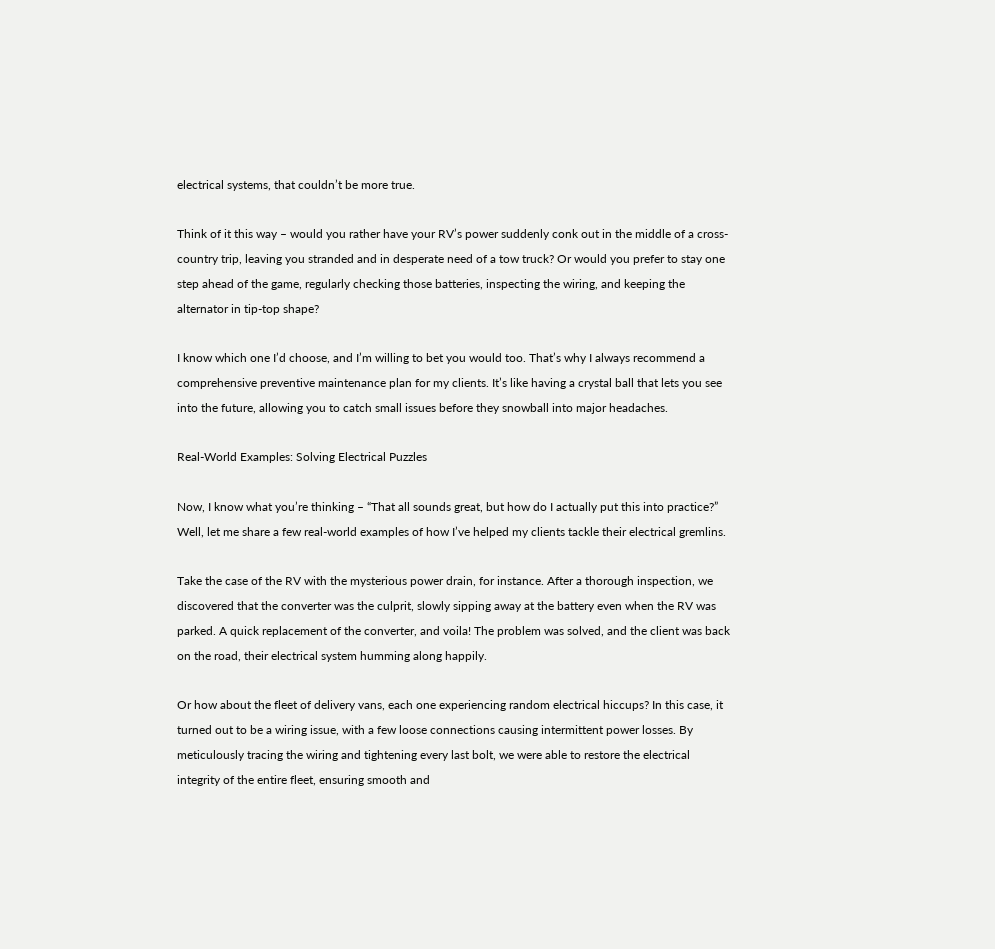electrical systems, that couldn’t be more true.

Think of it this way – would you rather have your RV’s power suddenly conk out in the middle of a cross-country trip, leaving you stranded and in desperate need of a tow truck? Or would you prefer to stay one step ahead of the game, regularly checking those batteries, inspecting the wiring, and keeping the alternator in tip-top shape?

I know which one I’d choose, and I’m willing to bet you would too. That’s why I always recommend a comprehensive preventive maintenance plan for my clients. It’s like having a crystal ball that lets you see into the future, allowing you to catch small issues before they snowball into major headaches.

Real-World Examples: Solving Electrical Puzzles

Now, I know what you’re thinking – “That all sounds great, but how do I actually put this into practice?” Well, let me share a few real-world examples of how I’ve helped my clients tackle their electrical gremlins.

Take the case of the RV with the mysterious power drain, for instance. After a thorough inspection, we discovered that the converter was the culprit, slowly sipping away at the battery even when the RV was parked. A quick replacement of the converter, and voila! The problem was solved, and the client was back on the road, their electrical system humming along happily.

Or how about the fleet of delivery vans, each one experiencing random electrical hiccups? In this case, it turned out to be a wiring issue, with a few loose connections causing intermittent power losses. By meticulously tracing the wiring and tightening every last bolt, we were able to restore the electrical integrity of the entire fleet, ensuring smooth and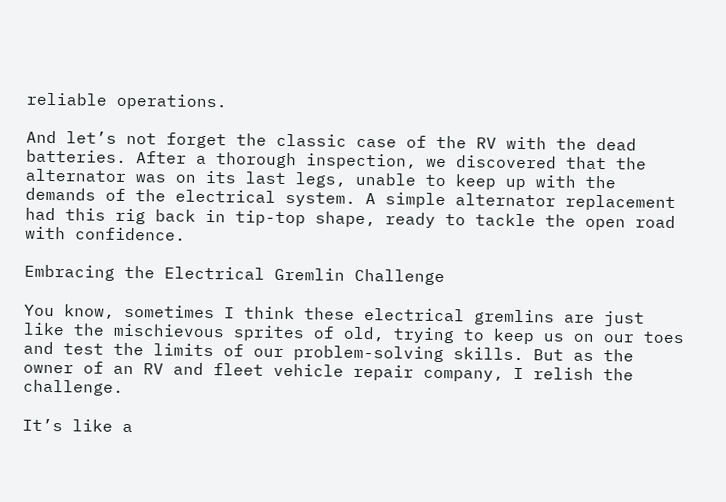reliable operations.

And let’s not forget the classic case of the RV with the dead batteries. After a thorough inspection, we discovered that the alternator was on its last legs, unable to keep up with the demands of the electrical system. A simple alternator replacement had this rig back in tip-top shape, ready to tackle the open road with confidence.

Embracing the Electrical Gremlin Challenge

You know, sometimes I think these electrical gremlins are just like the mischievous sprites of old, trying to keep us on our toes and test the limits of our problem-solving skills. But as the owner of an RV and fleet vehicle repair company, I relish the challenge.

It’s like a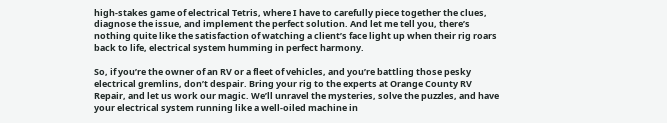high-stakes game of electrical Tetris, where I have to carefully piece together the clues, diagnose the issue, and implement the perfect solution. And let me tell you, there’s nothing quite like the satisfaction of watching a client’s face light up when their rig roars back to life, electrical system humming in perfect harmony.

So, if you’re the owner of an RV or a fleet of vehicles, and you’re battling those pesky electrical gremlins, don’t despair. Bring your rig to the experts at Orange County RV Repair, and let us work our magic. We’ll unravel the mysteries, solve the puzzles, and have your electrical system running like a well-oiled machine in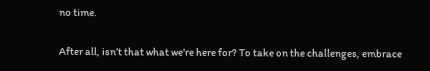no time.

After all, isn’t that what we’re here for? To take on the challenges, embrace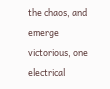the chaos, and emerge victorious, one electrical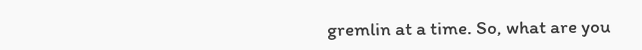gremlin at a time. So, what are you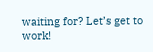waiting for? Let’s get to work!